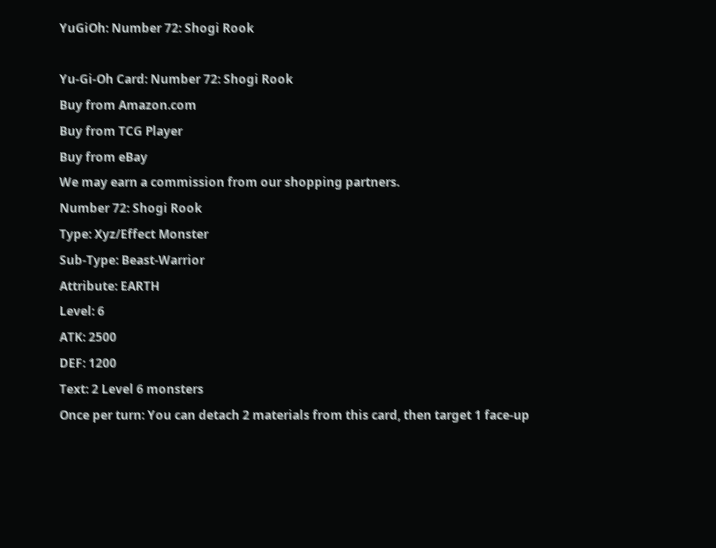YuGiOh: Number 72: Shogi Rook

Yu-Gi-Oh Card: Number 72: Shogi Rook
Buy from Amazon.com
Buy from TCG Player
Buy from eBay
We may earn a commission from our shopping partners.
Number 72: Shogi Rook
Type: Xyz/Effect Monster
Sub-Type: Beast-Warrior
Attribute: EARTH
Level: 6
ATK: 2500
DEF: 1200
Text: 2 Level 6 monsters
Once per turn: You can detach 2 materials from this card, then target 1 face-up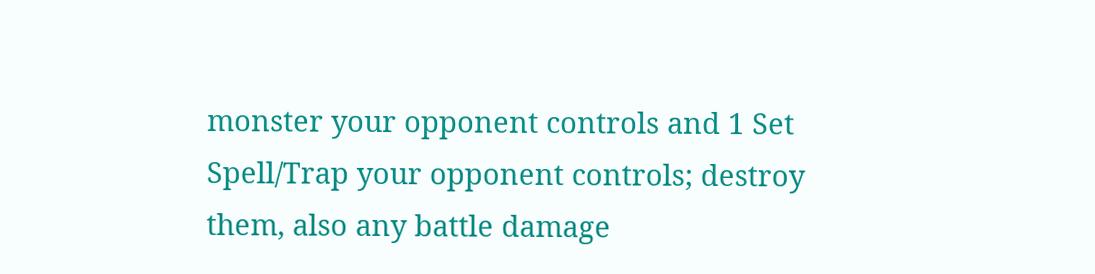monster your opponent controls and 1 Set Spell/Trap your opponent controls; destroy them, also any battle damage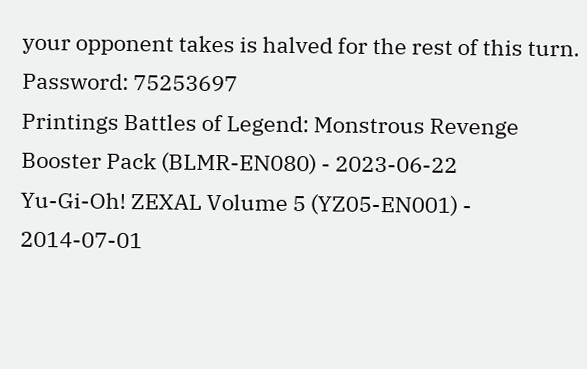your opponent takes is halved for the rest of this turn.
Password: 75253697
Printings Battles of Legend: Monstrous Revenge Booster Pack (BLMR-EN080) - 2023-06-22
Yu-Gi-Oh! ZEXAL Volume 5 (YZ05-EN001) - 2014-07-01